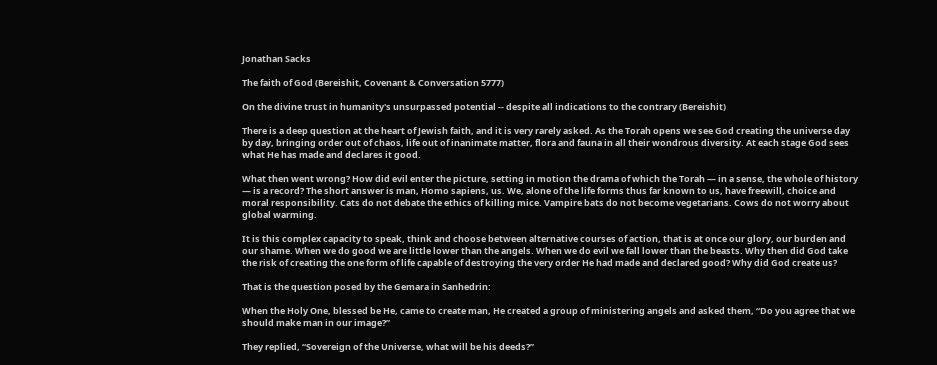Jonathan Sacks

The faith of God (Bereishit, Covenant & Conversation 5777)

On the divine trust in humanity's unsurpassed potential -- despite all indications to the contrary (Bereishit)

There is a deep question at the heart of Jewish faith, and it is very rarely asked. As the Torah opens we see God creating the universe day by day, bringing order out of chaos, life out of inanimate matter, flora and fauna in all their wondrous diversity. At each stage God sees what He has made and declares it good.

What then went wrong? How did evil enter the picture, setting in motion the drama of which the Torah — in a sense, the whole of history — is a record? The short answer is man, Homo sapiens, us. We, alone of the life forms thus far known to us, have freewill, choice and moral responsibility. Cats do not debate the ethics of killing mice. Vampire bats do not become vegetarians. Cows do not worry about global warming.

It is this complex capacity to speak, think and choose between alternative courses of action, that is at once our glory, our burden and our shame. When we do good we are little lower than the angels. When we do evil we fall lower than the beasts. Why then did God take the risk of creating the one form of life capable of destroying the very order He had made and declared good? Why did God create us?

That is the question posed by the Gemara in Sanhedrin:

When the Holy One, blessed be He, came to create man, He created a group of ministering angels and asked them, “Do you agree that we should make man in our image?”

They replied, “Sovereign of the Universe, what will be his deeds?”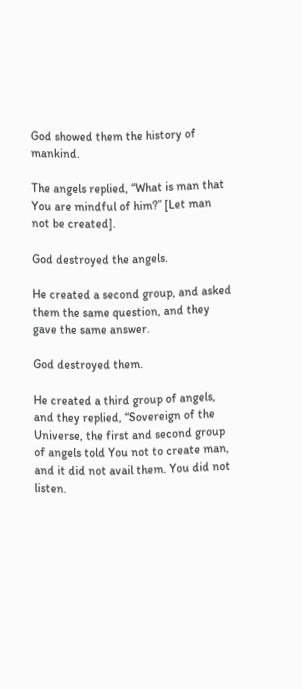God showed them the history of mankind.

The angels replied, “What is man that You are mindful of him?” [Let man not be created].

God destroyed the angels.

He created a second group, and asked them the same question, and they gave the same answer.

God destroyed them.

He created a third group of angels, and they replied, “Sovereign of the Universe, the first and second group of angels told You not to create man, and it did not avail them. You did not listen.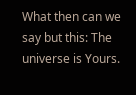What then can we say but this: The universe is Yours.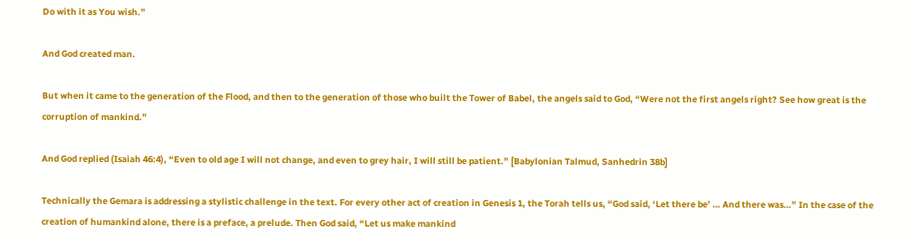Do with it as You wish.”

And God created man.

But when it came to the generation of the Flood, and then to the generation of those who built the Tower of Babel, the angels said to God, “Were not the first angels right? See how great is the corruption of mankind.”

And God replied (Isaiah 46:4), “Even to old age I will not change, and even to grey hair, I will still be patient.” [Babylonian Talmud, Sanhedrin 38b]

Technically the Gemara is addressing a stylistic challenge in the text. For every other act of creation in Genesis 1, the Torah tells us, “God said, ‘Let there be’ … And there was…” In the case of the creation of humankind alone, there is a preface, a prelude. Then God said, “Let us make mankind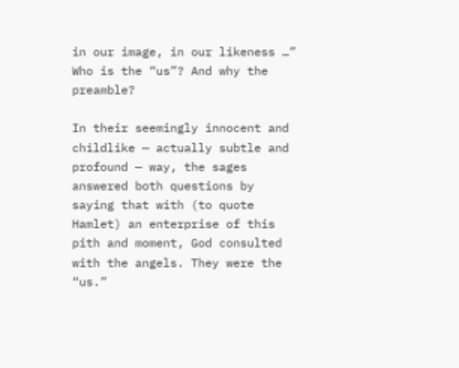in our image, in our likeness …” Who is the “us”? And why the preamble?

In their seemingly innocent and childlike — actually subtle and profound — way, the sages answered both questions by saying that with (to quote Hamlet) an enterprise of this pith and moment, God consulted with the angels. They were the “us.”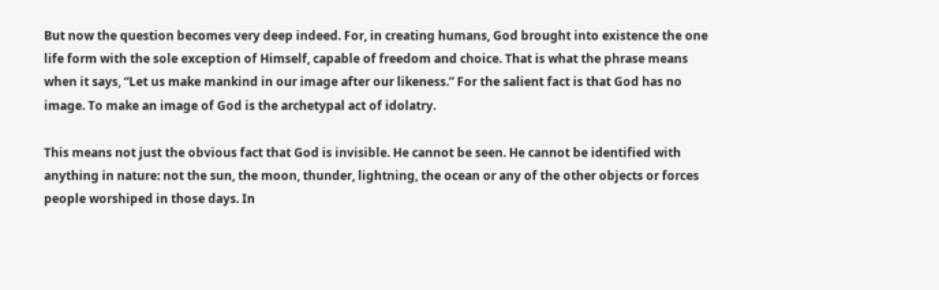But now the question becomes very deep indeed. For, in creating humans, God brought into existence the one life form with the sole exception of Himself, capable of freedom and choice. That is what the phrase means when it says, “Let us make mankind in our image after our likeness.” For the salient fact is that God has no image. To make an image of God is the archetypal act of idolatry.

This means not just the obvious fact that God is invisible. He cannot be seen. He cannot be identified with anything in nature: not the sun, the moon, thunder, lightning, the ocean or any of the other objects or forces people worshiped in those days. In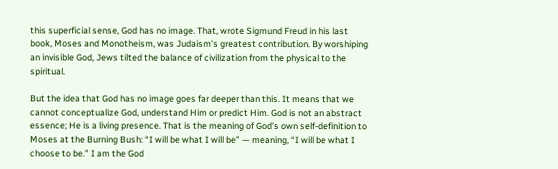this superficial sense, God has no image. That, wrote Sigmund Freud in his last book, Moses and Monotheism, was Judaism’s greatest contribution. By worshiping an invisible God, Jews tilted the balance of civilization from the physical to the spiritual.

But the idea that God has no image goes far deeper than this. It means that we cannot conceptualize God, understand Him or predict Him. God is not an abstract essence; He is a living presence. That is the meaning of God’s own self-definition to Moses at the Burning Bush: “I will be what I will be” — meaning, “I will be what I choose to be.” I am the God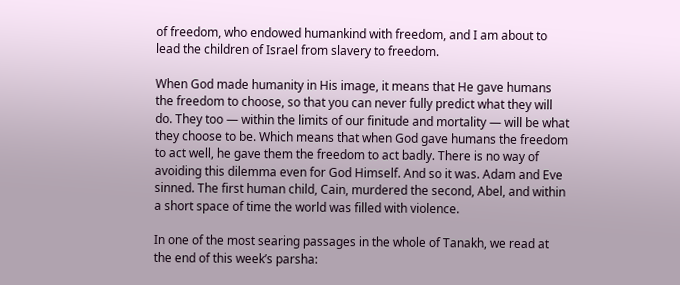of freedom, who endowed humankind with freedom, and I am about to lead the children of Israel from slavery to freedom.

When God made humanity in His image, it means that He gave humans the freedom to choose, so that you can never fully predict what they will do. They too — within the limits of our finitude and mortality — will be what they choose to be. Which means that when God gave humans the freedom to act well, he gave them the freedom to act badly. There is no way of avoiding this dilemma even for God Himself. And so it was. Adam and Eve sinned. The first human child, Cain, murdered the second, Abel, and within a short space of time the world was filled with violence.

In one of the most searing passages in the whole of Tanakh, we read at the end of this week’s parsha: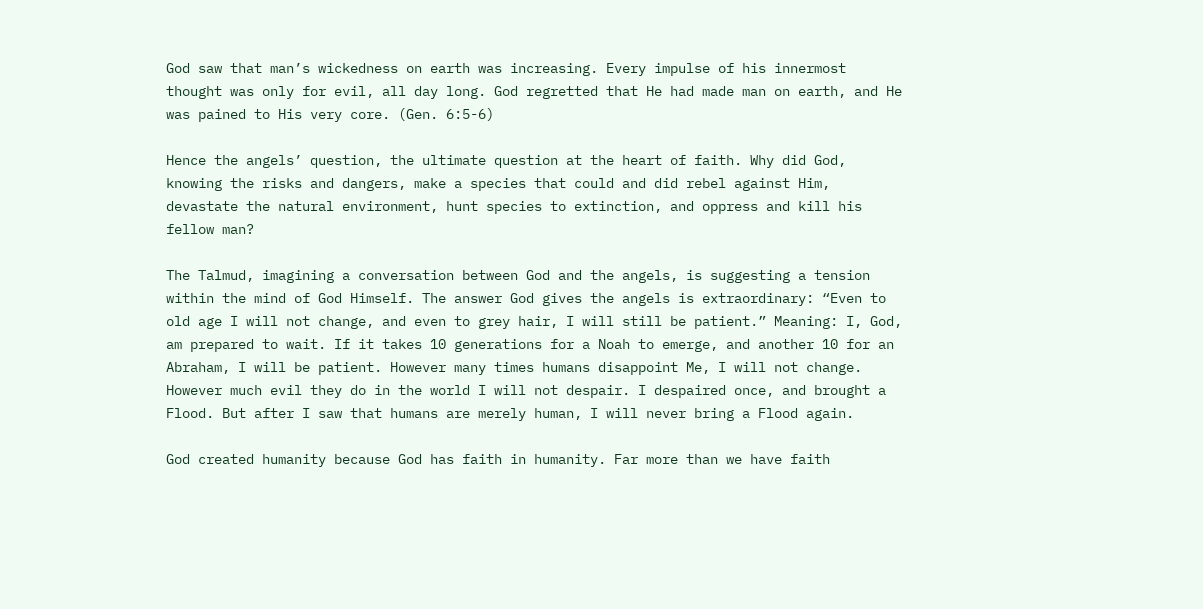God saw that man’s wickedness on earth was increasing. Every impulse of his innermost thought was only for evil, all day long. God regretted that He had made man on earth, and He was pained to His very core. (Gen. 6:5-6)

Hence the angels’ question, the ultimate question at the heart of faith. Why did God, knowing the risks and dangers, make a species that could and did rebel against Him, devastate the natural environment, hunt species to extinction, and oppress and kill his fellow man?

The Talmud, imagining a conversation between God and the angels, is suggesting a tension within the mind of God Himself. The answer God gives the angels is extraordinary: “Even to old age I will not change, and even to grey hair, I will still be patient.” Meaning: I, God, am prepared to wait. If it takes 10 generations for a Noah to emerge, and another 10 for an Abraham, I will be patient. However many times humans disappoint Me, I will not change. However much evil they do in the world I will not despair. I despaired once, and brought a Flood. But after I saw that humans are merely human, I will never bring a Flood again.

God created humanity because God has faith in humanity. Far more than we have faith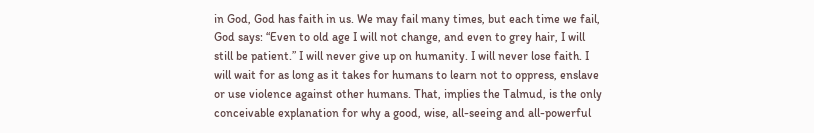in God, God has faith in us. We may fail many times, but each time we fail, God says: “Even to old age I will not change, and even to grey hair, I will still be patient.” I will never give up on humanity. I will never lose faith. I will wait for as long as it takes for humans to learn not to oppress, enslave or use violence against other humans. That, implies the Talmud, is the only conceivable explanation for why a good, wise, all-seeing and all-powerful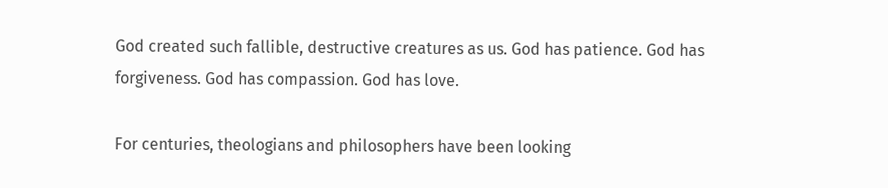God created such fallible, destructive creatures as us. God has patience. God has forgiveness. God has compassion. God has love.

For centuries, theologians and philosophers have been looking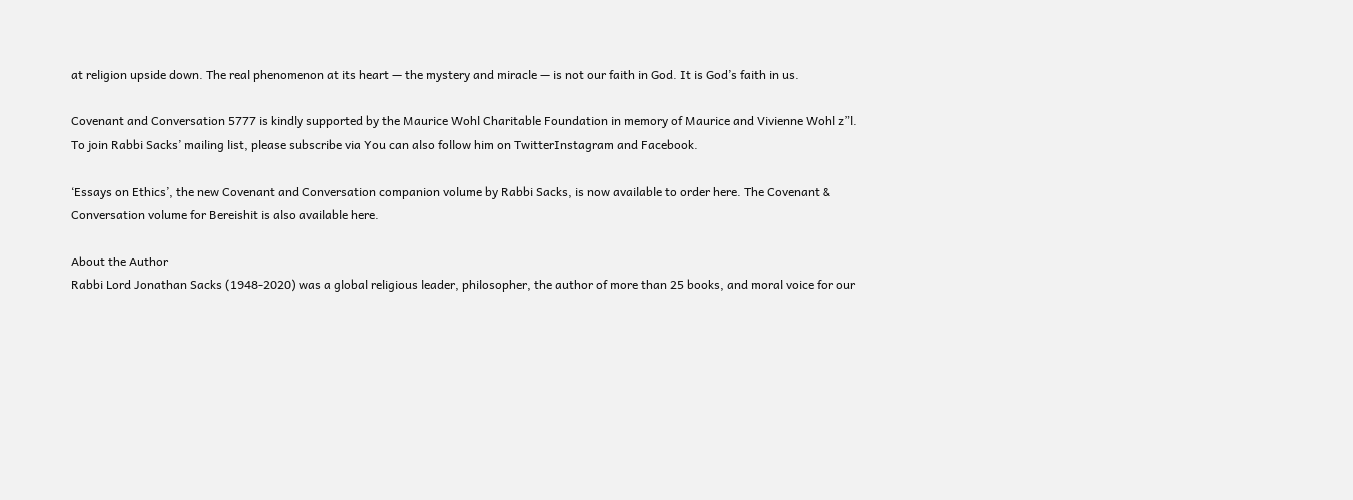at religion upside down. The real phenomenon at its heart — the mystery and miracle — is not our faith in God. It is God’s faith in us.

Covenant and Conversation 5777 is kindly supported by the Maurice Wohl Charitable Foundation in memory of Maurice and Vivienne Wohl z”l. To join Rabbi Sacks’ mailing list, please subscribe via You can also follow him on TwitterInstagram and Facebook.

‘Essays on Ethics’, the new Covenant and Conversation companion volume by Rabbi Sacks, is now available to order here. The Covenant & Conversation volume for Bereishit is also available here.

About the Author
Rabbi Lord Jonathan Sacks (1948-2020) was a global religious leader, philosopher, the author of more than 25 books, and moral voice for our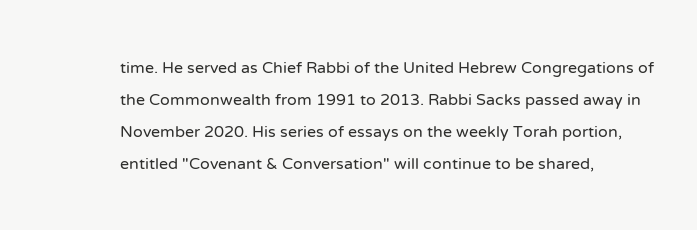time. He served as Chief Rabbi of the United Hebrew Congregations of the Commonwealth from 1991 to 2013. Rabbi Sacks passed away in November 2020. His series of essays on the weekly Torah portion, entitled "Covenant & Conversation" will continue to be shared,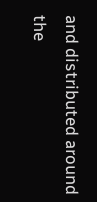and distributed around the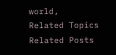world,
Related Topics
Related Posts